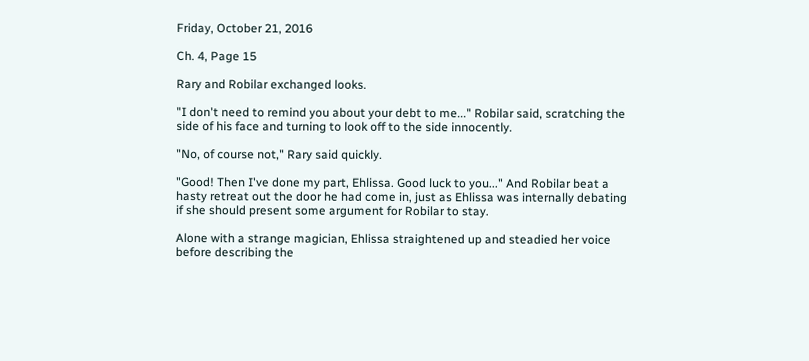Friday, October 21, 2016

Ch. 4, Page 15

Rary and Robilar exchanged looks.

"I don't need to remind you about your debt to me..." Robilar said, scratching the side of his face and turning to look off to the side innocently.

"No, of course not," Rary said quickly.

"Good! Then I've done my part, Ehlissa. Good luck to you..." And Robilar beat a hasty retreat out the door he had come in, just as Ehlissa was internally debating if she should present some argument for Robilar to stay.

Alone with a strange magician, Ehlissa straightened up and steadied her voice before describing the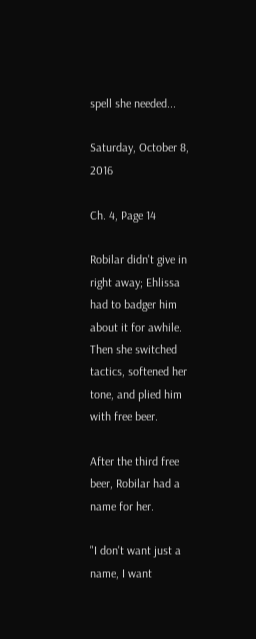spell she needed...

Saturday, October 8, 2016

Ch. 4, Page 14

Robilar didn't give in right away; Ehlissa had to badger him about it for awhile. Then she switched tactics, softened her tone, and plied him with free beer.

After the third free beer, Robilar had a name for her.

"I don't want just a name, I want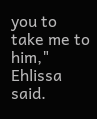you to take me to him," Ehlissa said.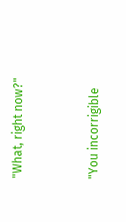"What, right now?"


"You incorrigible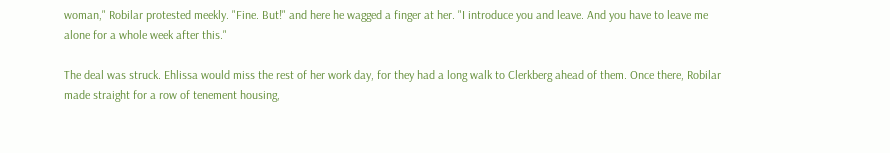woman," Robilar protested meekly. "Fine. But!" and here he wagged a finger at her. "I introduce you and leave. And you have to leave me alone for a whole week after this."

The deal was struck. Ehlissa would miss the rest of her work day, for they had a long walk to Clerkberg ahead of them. Once there, Robilar made straight for a row of tenement housing,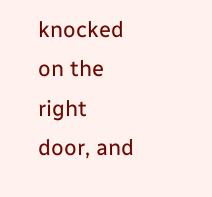knocked on the right door, and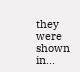they were shown in...